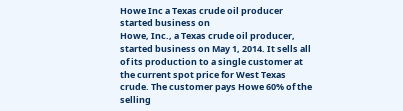Howe Inc a Texas crude oil producer started business on
Howe, Inc., a Texas crude oil producer, started business on May 1, 2014. It sells all of its production to a single customer at the current spot price for West Texas crude. The customer pays Howe 60% of the selling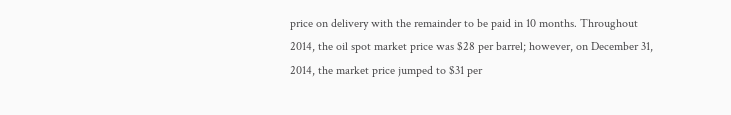price on delivery with the remainder to be paid in 10 months. Throughout 2014, the oil spot market price was $28 per barrel; however, on December 31, 2014, the market price jumped to $31 per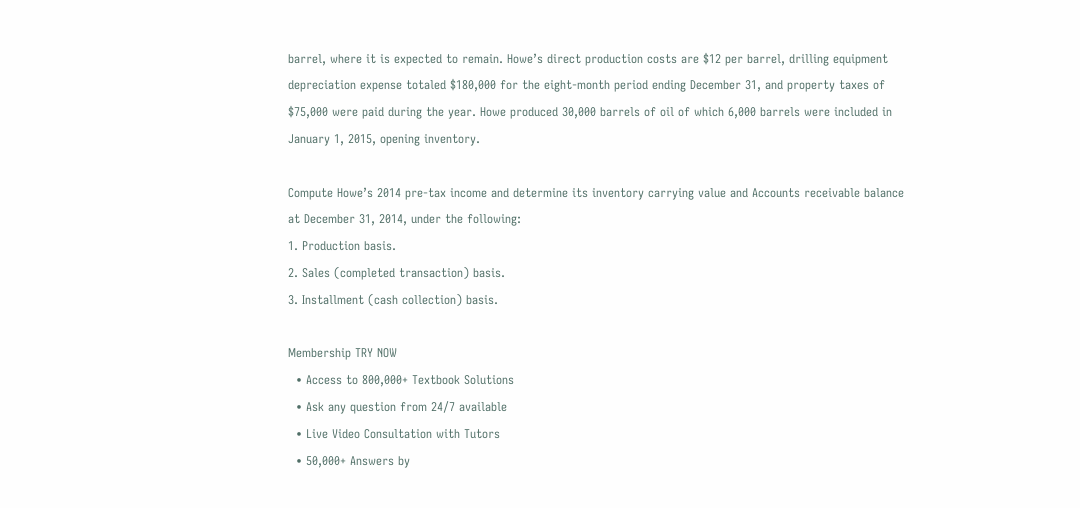barrel, where it is expected to remain. Howe’s direct production costs are $12 per barrel, drilling equipment depreciation expense totaled $180,000 for the eight-month period ending December 31, and property taxes of $75,000 were paid during the year. Howe produced 30,000 barrels of oil of which 6,000 barrels were included in January 1, 2015, opening inventory.

Compute Howe’s 2014 pre-tax income and determine its inventory carrying value and Accounts receivable balance at December 31, 2014, under the following:
1. Production basis.
2. Sales (completed transaction) basis.
3. Installment (cash collection) basis.

Membership TRY NOW
  • Access to 800,000+ Textbook Solutions
  • Ask any question from 24/7 available
  • Live Video Consultation with Tutors
  • 50,000+ Answers by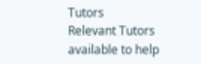Tutors
Relevant Tutors available to help